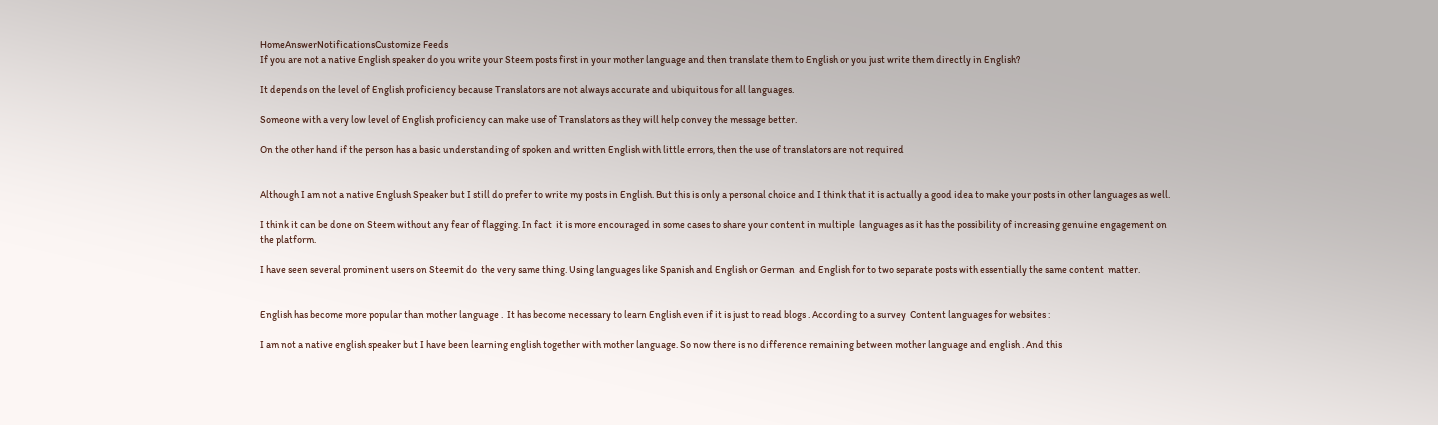HomeAnswerNotificationsCustomize Feeds
If you are not a native English speaker do you write your Steem posts first in your mother language and then translate them to English or you just write them directly in English?

It depends on the level of English proficiency because Translators are not always accurate and ubiquitous for all languages.

Someone with a very low level of English proficiency can make use of Translators as they will help convey the message better.

On the other hand if the person has a basic understanding of spoken and written English with little errors, then the use of translators are not required


Although I am not a native Englush Speaker but I still do prefer to write my posts in English. But this is only a personal choice and I think that it is actually a good idea to make your posts in other languages as well.

I think it can be done on Steem without any fear of flagging. In fact  it is more encouraged in some cases to share your content in multiple  languages as it has the possibility of increasing genuine engagement on  the platform.

I have seen several prominent users on Steemit do  the very same thing. Using languages like Spanish and English or German  and English for to two separate posts with essentially the same content  matter.


English has become more popular than mother language .  It has become necessary to learn English even if it is just to read blogs . According to a survey  Content languages for websites :

I am not a native english speaker but I have been learning english together with mother language. So now there is no difference remaining between mother language and english . And this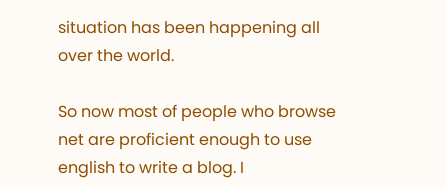situation has been happening all over the world.

So now most of people who browse net are proficient enough to use english to write a blog. I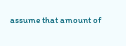assume that amount of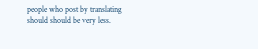people who post by translating should should be very less.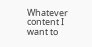Whatever content I want to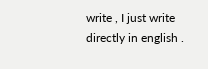write , I just write directly in english .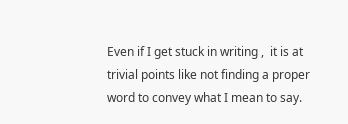Even if I get stuck in writing ,  it is at trivial points like not finding a proper word to convey what I mean to say.